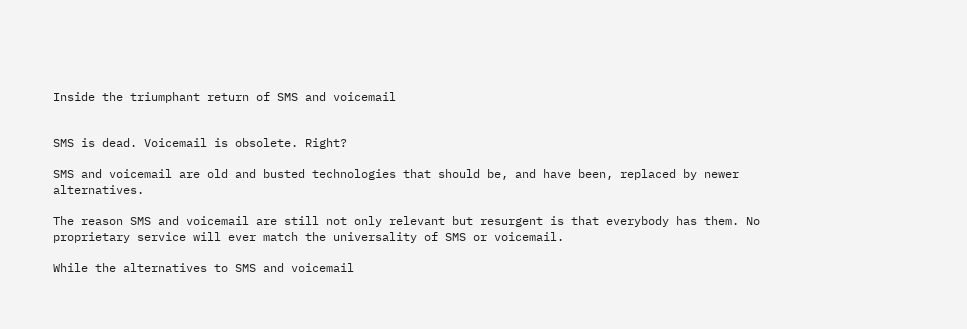Inside the triumphant return of SMS and voicemail


SMS is dead. Voicemail is obsolete. Right?

SMS and voicemail are old and busted technologies that should be, and have been, replaced by newer alternatives.

The reason SMS and voicemail are still not only relevant but resurgent is that everybody has them. No proprietary service will ever match the universality of SMS or voicemail.

While the alternatives to SMS and voicemail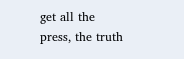get all the press, the truth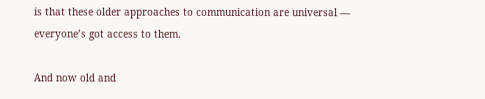is that these older approaches to communication are universal — everyone’s got access to them.

And now old and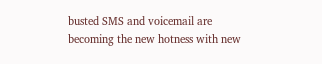busted SMS and voicemail are becoming the new hotness with new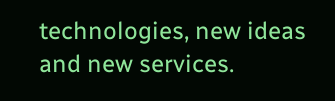technologies, new ideas and new services.